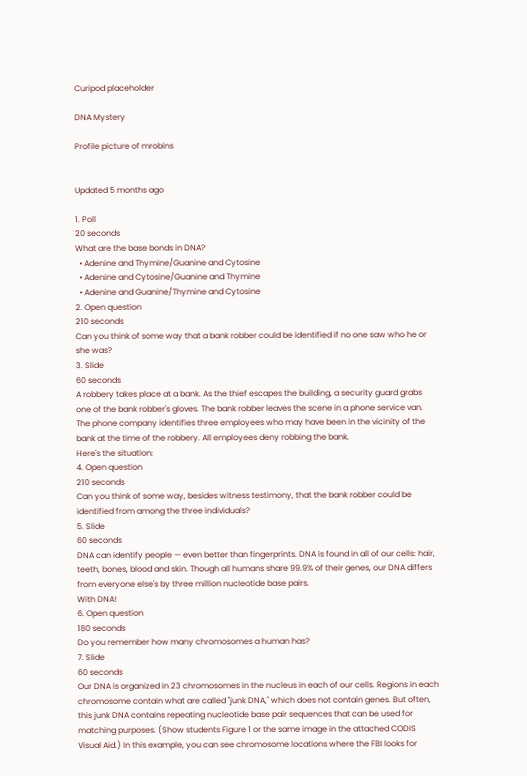Curipod placeholder

DNA Mystery

Profile picture of mrobins


Updated 5 months ago

1. Poll
20 seconds
What are the base bonds in DNA?
  • Adenine and Thymine/Guanine and Cytosine
  • Adenine and Cytosine/Guanine and Thymine
  • Adenine and Guanine/Thymine and Cytosine
2. Open question
210 seconds
Can you think of some way that a bank robber could be identified if no one saw who he or she was?
3. Slide
60 seconds
A robbery takes place at a bank. As the thief escapes the building, a security guard grabs one of the bank robber's gloves. The bank robber leaves the scene in a phone service van. The phone company identifies three employees who may have been in the vicinity of the bank at the time of the robbery. All employees deny robbing the bank.
Here's the situation:
4. Open question
210 seconds
Can you think of some way, besides witness testimony, that the bank robber could be identified from among the three individuals?
5. Slide
60 seconds
DNA can identify people — even better than fingerprints. DNA is found in all of our cells: hair, teeth, bones, blood and skin. Though all humans share 99.9% of their genes, our DNA differs from everyone else's by three million nucleotide base pairs.
With DNA!
6. Open question
180 seconds
Do you remember how many chromosomes a human has?
7. Slide
60 seconds
Our DNA is organized in 23 chromosomes in the nucleus in each of our cells. Regions in each chromosome contain what are called "junk DNA," which does not contain genes. But often, this junk DNA contains repeating nucleotide base pair sequences that can be used for matching purposes. (Show students Figure 1 or the same image in the attached CODIS Visual Aid.) In this example, you can see chromosome locations where the FBI looks for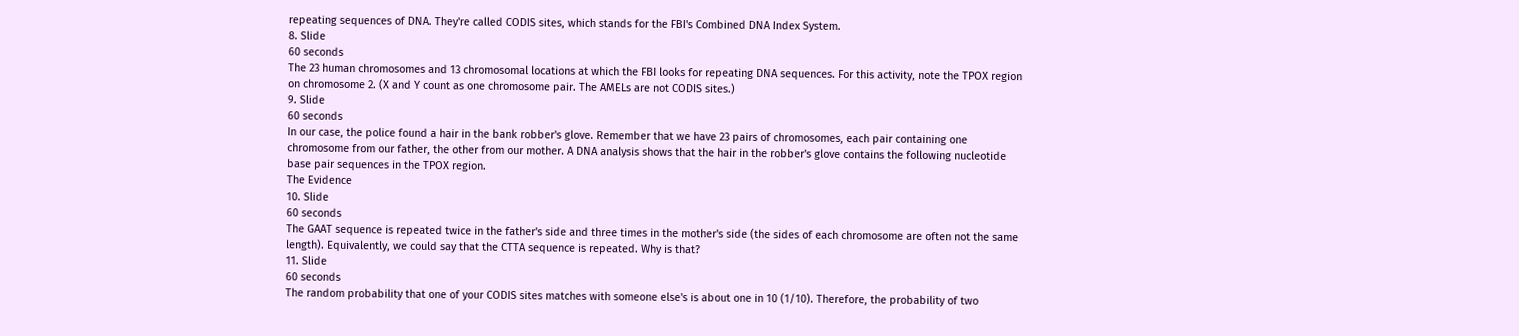repeating sequences of DNA. They're called CODIS sites, which stands for the FBI's Combined DNA Index System.
8. Slide
60 seconds
The 23 human chromosomes and 13 chromosomal locations at which the FBI looks for repeating DNA sequences. For this activity, note the TPOX region on chromosome 2. (X and Y count as one chromosome pair. The AMELs are not CODIS sites.)
9. Slide
60 seconds
In our case, the police found a hair in the bank robber's glove. Remember that we have 23 pairs of chromosomes, each pair containing one chromosome from our father, the other from our mother. A DNA analysis shows that the hair in the robber's glove contains the following nucleotide base pair sequences in the TPOX region.
The Evidence
10. Slide
60 seconds
The GAAT sequence is repeated twice in the father's side and three times in the mother's side (the sides of each chromosome are often not the same length). Equivalently, we could say that the CTTA sequence is repeated. Why is that?
11. Slide
60 seconds
The random probability that one of your CODIS sites matches with someone else's is about one in 10 (1/10). Therefore, the probability of two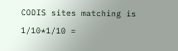CODIS sites matching is 1/10*1/10 =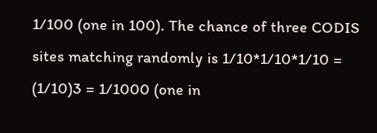1/100 (one in 100). The chance of three CODIS sites matching randomly is 1/10*1/10*1/10 = (1/10)3 = 1/1000 (one in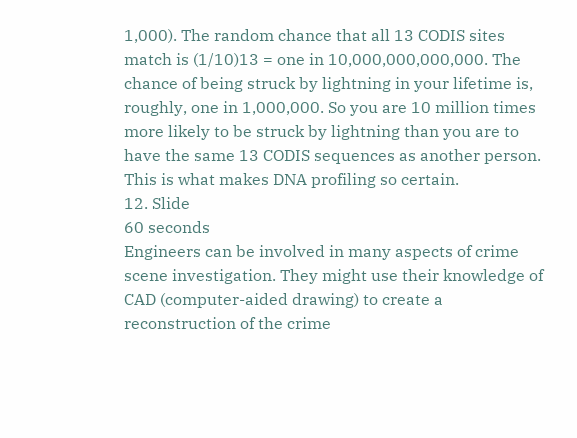1,000). The random chance that all 13 CODIS sites match is (1/10)13 = one in 10,000,000,000,000. The chance of being struck by lightning in your lifetime is, roughly, one in 1,000,000. So you are 10 million times more likely to be struck by lightning than you are to have the same 13 CODIS sequences as another person. This is what makes DNA profiling so certain.
12. Slide
60 seconds
Engineers can be involved in many aspects of crime scene investigation. They might use their knowledge of CAD (computer-aided drawing) to create a reconstruction of the crime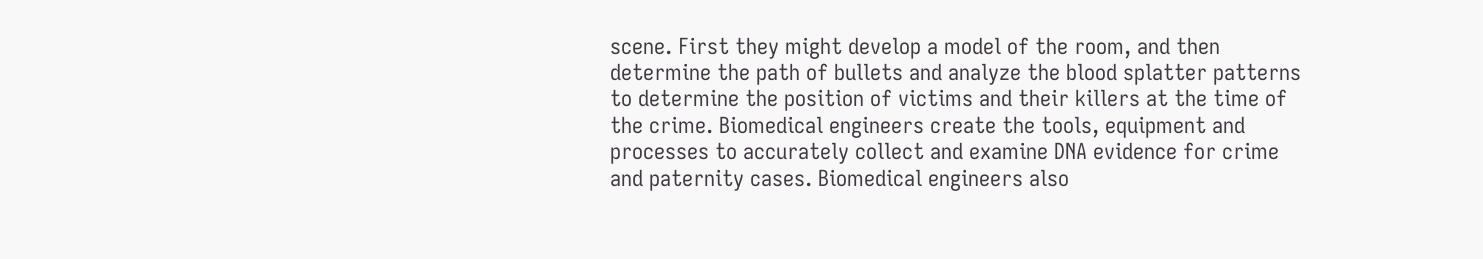scene. First they might develop a model of the room, and then determine the path of bullets and analyze the blood splatter patterns to determine the position of victims and their killers at the time of the crime. Biomedical engineers create the tools, equipment and processes to accurately collect and examine DNA evidence for crime and paternity cases. Biomedical engineers also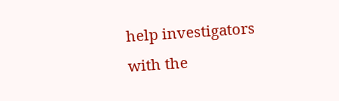help investigators with the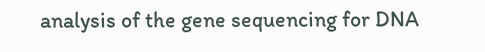analysis of the gene sequencing for DNA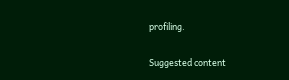profiling.

Suggested content